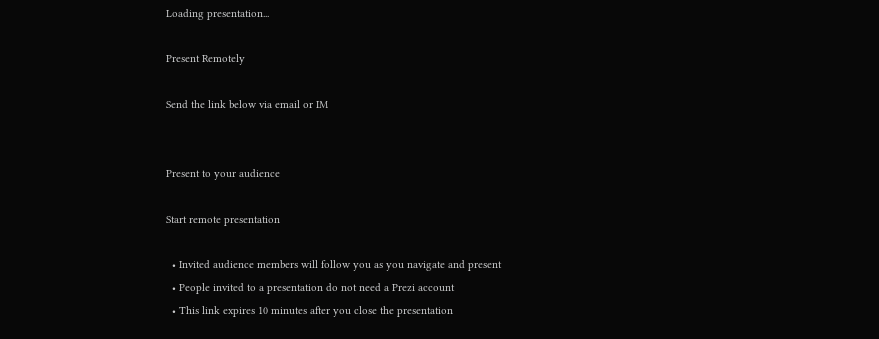Loading presentation...

Present Remotely

Send the link below via email or IM


Present to your audience

Start remote presentation

  • Invited audience members will follow you as you navigate and present
  • People invited to a presentation do not need a Prezi account
  • This link expires 10 minutes after you close the presentation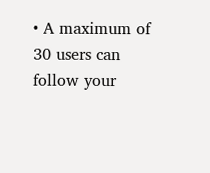• A maximum of 30 users can follow your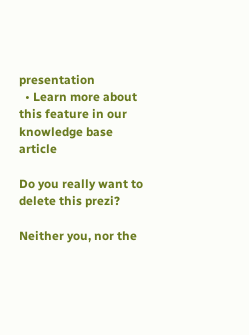presentation
  • Learn more about this feature in our knowledge base article

Do you really want to delete this prezi?

Neither you, nor the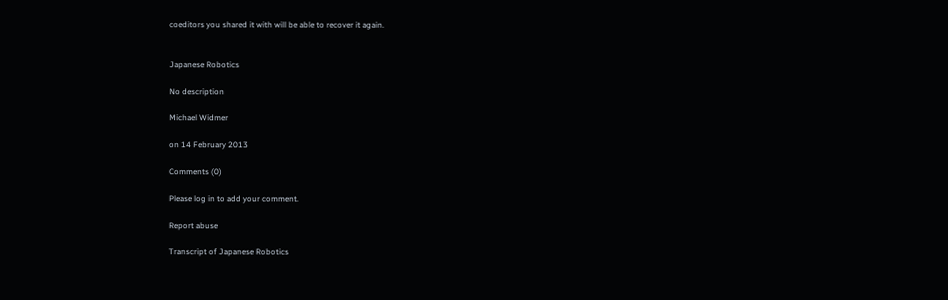coeditors you shared it with will be able to recover it again.


Japanese Robotics

No description

Michael Widmer

on 14 February 2013

Comments (0)

Please log in to add your comment.

Report abuse

Transcript of Japanese Robotics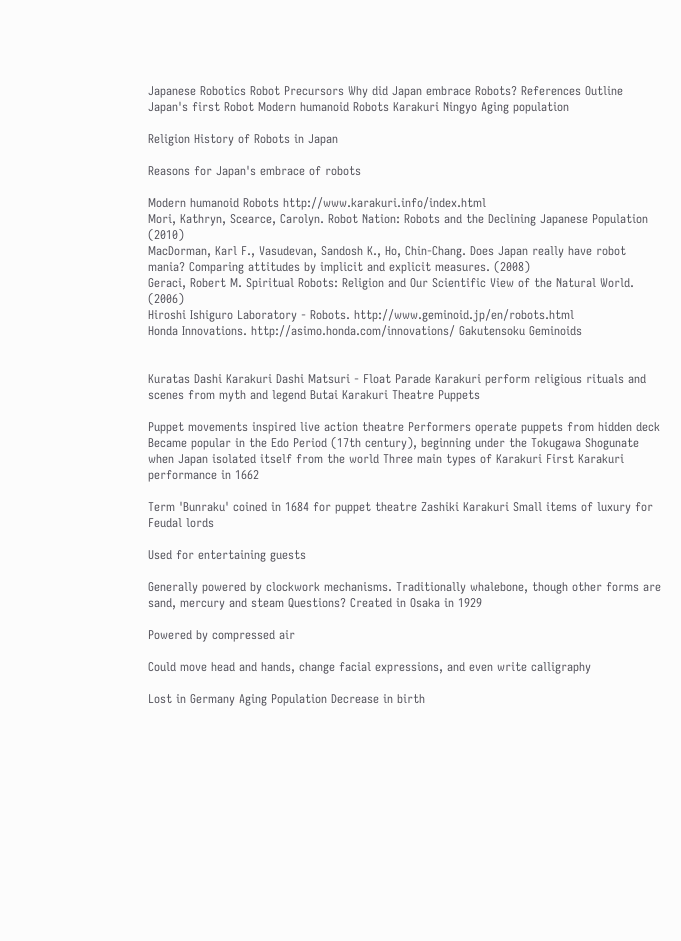Japanese Robotics Robot Precursors Why did Japan embrace Robots? References Outline Japan's first Robot Modern humanoid Robots Karakuri Ningyo Aging population

Religion History of Robots in Japan

Reasons for Japan's embrace of robots

Modern humanoid Robots http://www.karakuri.info/index.html
Mori, Kathryn, Scearce, Carolyn. Robot Nation: Robots and the Declining Japanese Population (2010)
MacDorman, Karl F., Vasudevan, Sandosh K., Ho, Chin-Chang. Does Japan really have robot mania? Comparing attitudes by implicit and explicit measures. (2008)
Geraci, Robert M. Spiritual Robots: Religion and Our Scientific View of the Natural World. (2006)
Hiroshi Ishiguro Laboratory - Robots. http://www.geminoid.jp/en/robots.html
Honda Innovations. http://asimo.honda.com/innovations/ Gakutensoku Geminoids


Kuratas Dashi Karakuri Dashi Matsuri - Float Parade Karakuri perform religious rituals and scenes from myth and legend Butai Karakuri Theatre Puppets

Puppet movements inspired live action theatre Performers operate puppets from hidden deck Became popular in the Edo Period (17th century), beginning under the Tokugawa Shogunate when Japan isolated itself from the world Three main types of Karakuri First Karakuri performance in 1662

Term 'Bunraku' coined in 1684 for puppet theatre Zashiki Karakuri Small items of luxury for Feudal lords

Used for entertaining guests

Generally powered by clockwork mechanisms. Traditionally whalebone, though other forms are sand, mercury and steam Questions? Created in Osaka in 1929

Powered by compressed air

Could move head and hands, change facial expressions, and even write calligraphy

Lost in Germany Aging Population Decrease in birth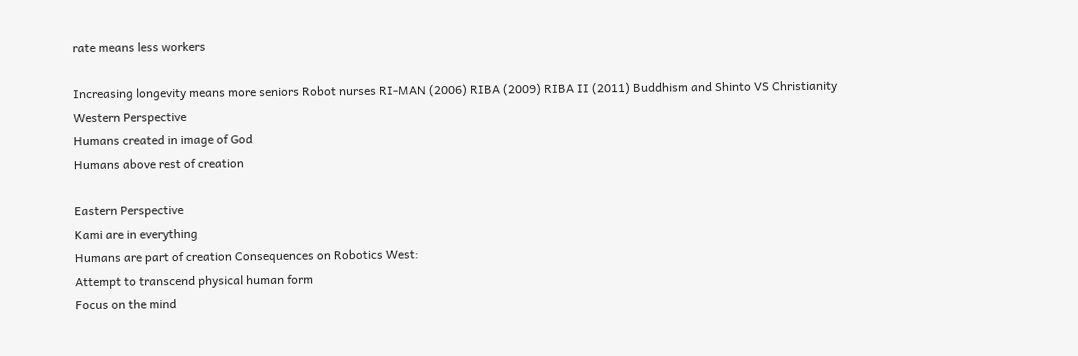rate means less workers

Increasing longevity means more seniors Robot nurses RI-MAN (2006) RIBA (2009) RIBA II (2011) Buddhism and Shinto VS Christianity Western Perspective
Humans created in image of God
Humans above rest of creation

Eastern Perspective
Kami are in everything
Humans are part of creation Consequences on Robotics West:
Attempt to transcend physical human form
Focus on the mind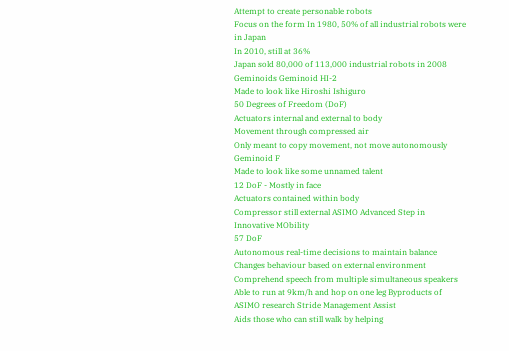Attempt to create personable robots
Focus on the form In 1980, 50% of all industrial robots were in Japan
In 2010, still at 36%
Japan sold 80,000 of 113,000 industrial robots in 2008 Geminoids Geminoid HI-2
Made to look like Hiroshi Ishiguro
50 Degrees of Freedom (DoF)
Actuators internal and external to body
Movement through compressed air
Only meant to copy movement, not move autonomously Geminoid F
Made to look like some unnamed talent
12 DoF - Mostly in face
Actuators contained within body
Compressor still external ASIMO Advanced Step in Innovative MObility
57 DoF
Autonomous real-time decisions to maintain balance
Changes behaviour based on external environment
Comprehend speech from multiple simultaneous speakers
Able to run at 9km/h and hop on one leg Byproducts of ASIMO research Stride Management Assist
Aids those who can still walk by helping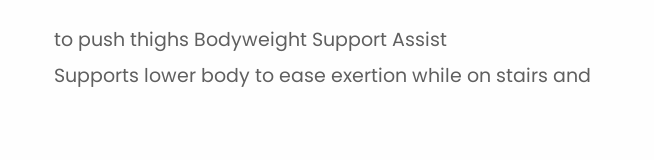to push thighs Bodyweight Support Assist
Supports lower body to ease exertion while on stairs and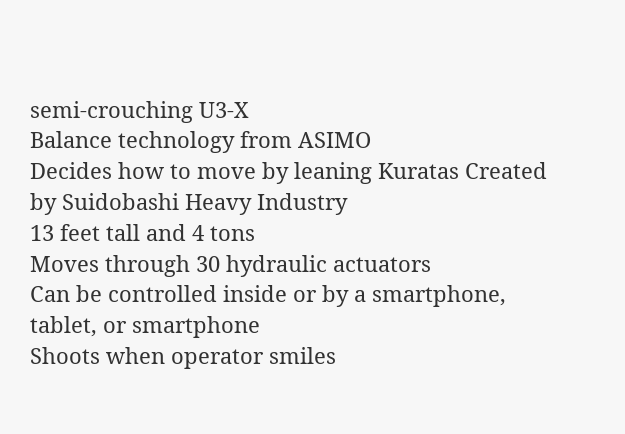semi-crouching U3-X
Balance technology from ASIMO
Decides how to move by leaning Kuratas Created by Suidobashi Heavy Industry
13 feet tall and 4 tons
Moves through 30 hydraulic actuators
Can be controlled inside or by a smartphone, tablet, or smartphone
Shoots when operator smiles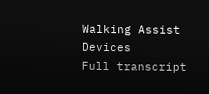Walking Assist Devices
Full transcript